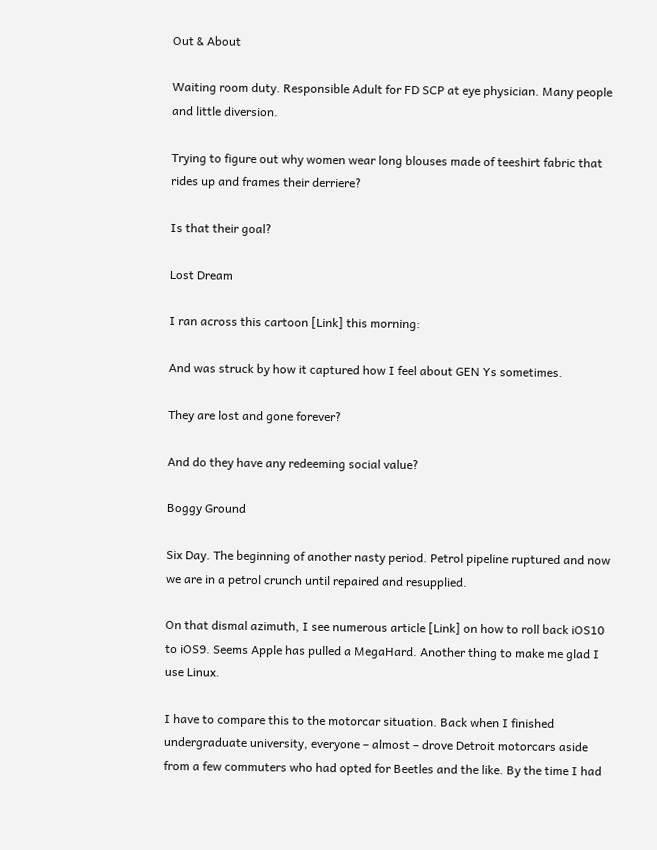Out & About

Waiting room duty. Responsible Adult for FD SCP at eye physician. Many people and little diversion.

Trying to figure out why women wear long blouses made of teeshirt fabric that rides up and frames their derriere?

Is that their goal?

Lost Dream

I ran across this cartoon [Link] this morning:

And was struck by how it captured how I feel about GEN Ys sometimes.

They are lost and gone forever?

And do they have any redeeming social value?

Boggy Ground

Six Day. The beginning of another nasty period. Petrol pipeline ruptured and now we are in a petrol crunch until repaired and resupplied.

On that dismal azimuth, I see numerous article [Link] on how to roll back iOS10 to iOS9. Seems Apple has pulled a MegaHard. Another thing to make me glad I use Linux.

I have to compare this to the motorcar situation. Back when I finished undergraduate university, everyone – almost – drove Detroit motorcars aside from a few commuters who had opted for Beetles and the like. By the time I had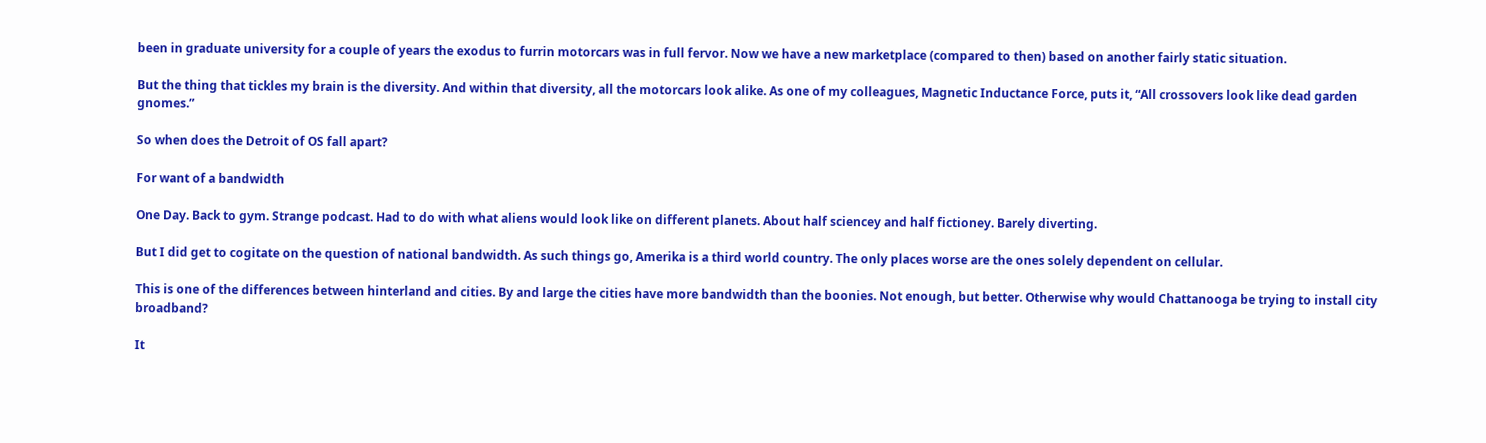been in graduate university for a couple of years the exodus to furrin motorcars was in full fervor. Now we have a new marketplace (compared to then) based on another fairly static situation.

But the thing that tickles my brain is the diversity. And within that diversity, all the motorcars look alike. As one of my colleagues, Magnetic Inductance Force, puts it, “All crossovers look like dead garden gnomes.”

So when does the Detroit of OS fall apart?

For want of a bandwidth

One Day. Back to gym. Strange podcast. Had to do with what aliens would look like on different planets. About half sciencey and half fictioney. Barely diverting.

But I did get to cogitate on the question of national bandwidth. As such things go, Amerika is a third world country. The only places worse are the ones solely dependent on cellular.

This is one of the differences between hinterland and cities. By and large the cities have more bandwidth than the boonies. Not enough, but better. Otherwise why would Chattanooga be trying to install city broadband?

It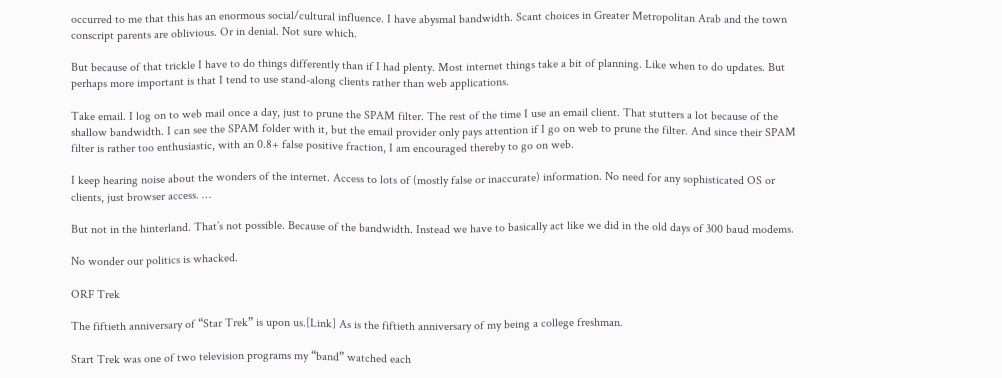occurred to me that this has an enormous social/cultural influence. I have abysmal bandwidth. Scant choices in Greater Metropolitan Arab and the town conscript parents are oblivious. Or in denial. Not sure which.

But because of that trickle I have to do things differently than if I had plenty. Most internet things take a bit of planning. Like when to do updates. But perhaps more important is that I tend to use stand-along clients rather than web applications.

Take email. I log on to web mail once a day, just to prune the SPAM filter. The rest of the time I use an email client. That stutters a lot because of the shallow bandwidth. I can see the SPAM folder with it, but the email provider only pays attention if I go on web to prune the filter. And since their SPAM filter is rather too enthusiastic, with an 0.8+ false positive fraction, I am encouraged thereby to go on web.

I keep hearing noise about the wonders of the internet. Access to lots of (mostly false or inaccurate) information. No need for any sophisticated OS or clients, just browser access. …

But not in the hinterland. That’s not possible. Because of the bandwidth. Instead we have to basically act like we did in the old days of 300 baud modems.

No wonder our politics is whacked.

ORF Trek

The fiftieth anniversary of “Star Trek” is upon us.[Link] As is the fiftieth anniversary of my being a college freshman.

Start Trek was one of two television programs my “band” watched each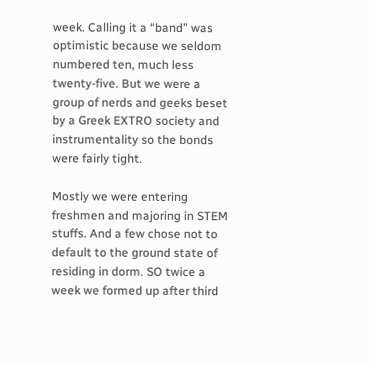week. Calling it a “band” was optimistic because we seldom numbered ten, much less twenty-five. But we were a group of nerds and geeks beset by a Greek EXTRO society and instrumentality so the bonds were fairly tight.

Mostly we were entering freshmen and majoring in STEM stuffs. And a few chose not to default to the ground state of residing in dorm. SO twice a week we formed up after third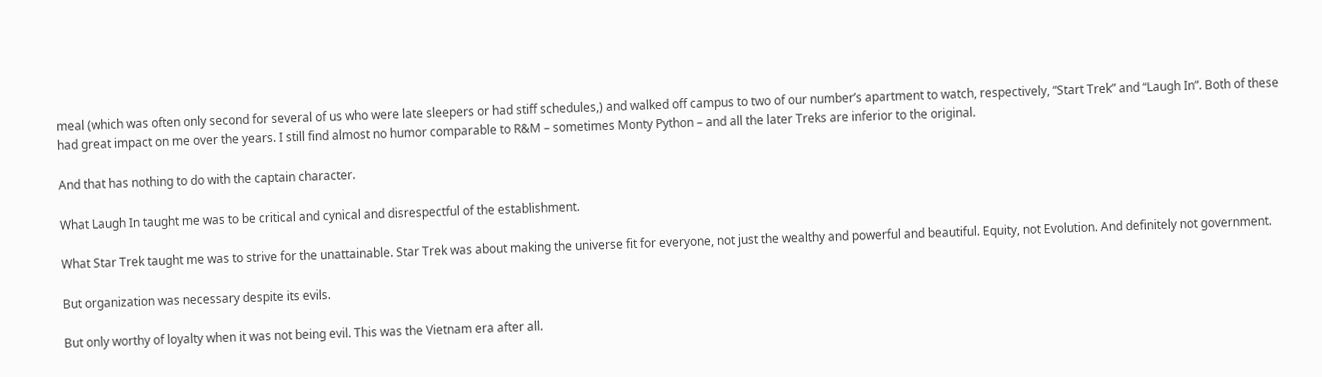meal (which was often only second for several of us who were late sleepers or had stiff schedules,) and walked off campus to two of our number’s apartment to watch, respectively, “Start Trek” and “Laugh In”. Both of these had great impact on me over the years. I still find almost no humor comparable to R&M – sometimes Monty Python – and all the later Treks are inferior to the original.

And that has nothing to do with the captain character.

What Laugh In taught me was to be critical and cynical and disrespectful of the establishment.

What Star Trek taught me was to strive for the unattainable. Star Trek was about making the universe fit for everyone, not just the wealthy and powerful and beautiful. Equity, not Evolution. And definitely not government.

But organization was necessary despite its evils.

But only worthy of loyalty when it was not being evil. This was the Vietnam era after all.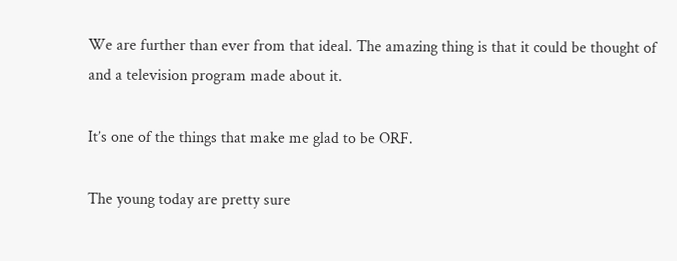We are further than ever from that ideal. The amazing thing is that it could be thought of and a television program made about it.

It’s one of the things that make me glad to be ORF.

The young today are pretty sure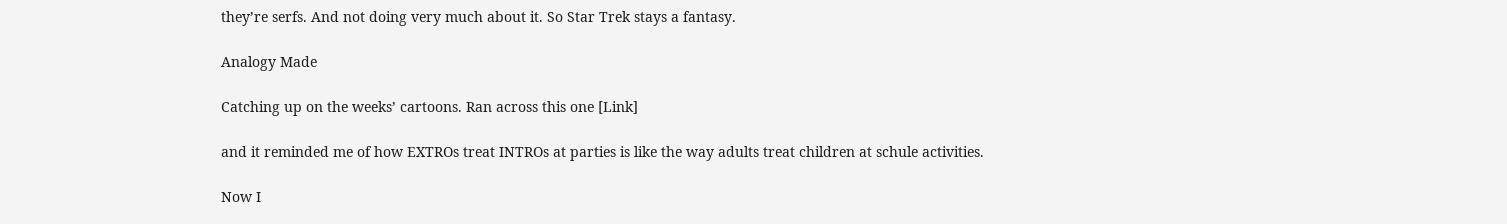they’re serfs. And not doing very much about it. So Star Trek stays a fantasy.

Analogy Made

Catching up on the weeks’ cartoons. Ran across this one [Link]

and it reminded me of how EXTROs treat INTROs at parties is like the way adults treat children at schule activities.

Now I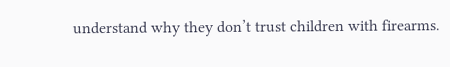understand why they don’t trust children with firearms.